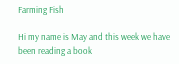Farming Fish

Hi my name is May and this week we have been reading a book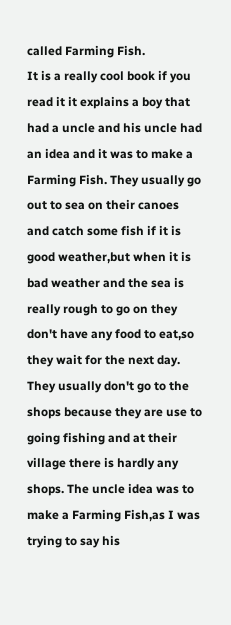called Farming Fish.
It is a really cool book if you read it it explains a boy that had a uncle and his uncle had an idea and it was to make a Farming Fish. They usually go out to sea on their canoes and catch some fish if it is good weather,but when it is bad weather and the sea is really rough to go on they don't have any food to eat,so they wait for the next day. They usually don't go to the shops because they are use to going fishing and at their village there is hardly any shops. The uncle idea was to make a Farming Fish,as I was trying to say his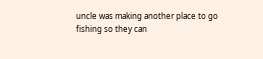uncle was making another place to go fishing so they can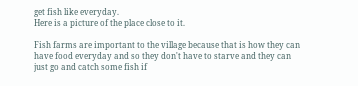get fish like everyday.
Here is a picture of the place close to it.

Fish farms are important to the village because that is how they can have food everyday and so they don't have to starve and they can just go and catch some fish if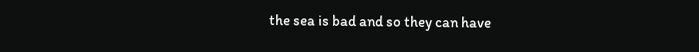the sea is bad and so they can have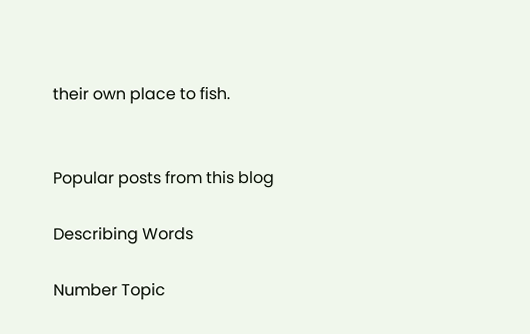their own place to fish.


Popular posts from this blog

Describing Words

Number Topic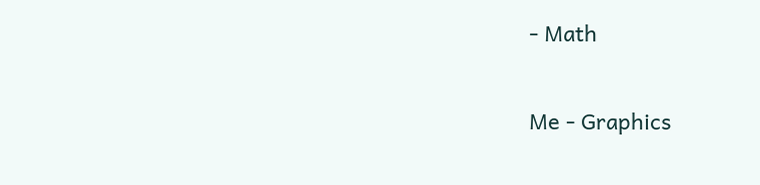- Math

Me - Graphics